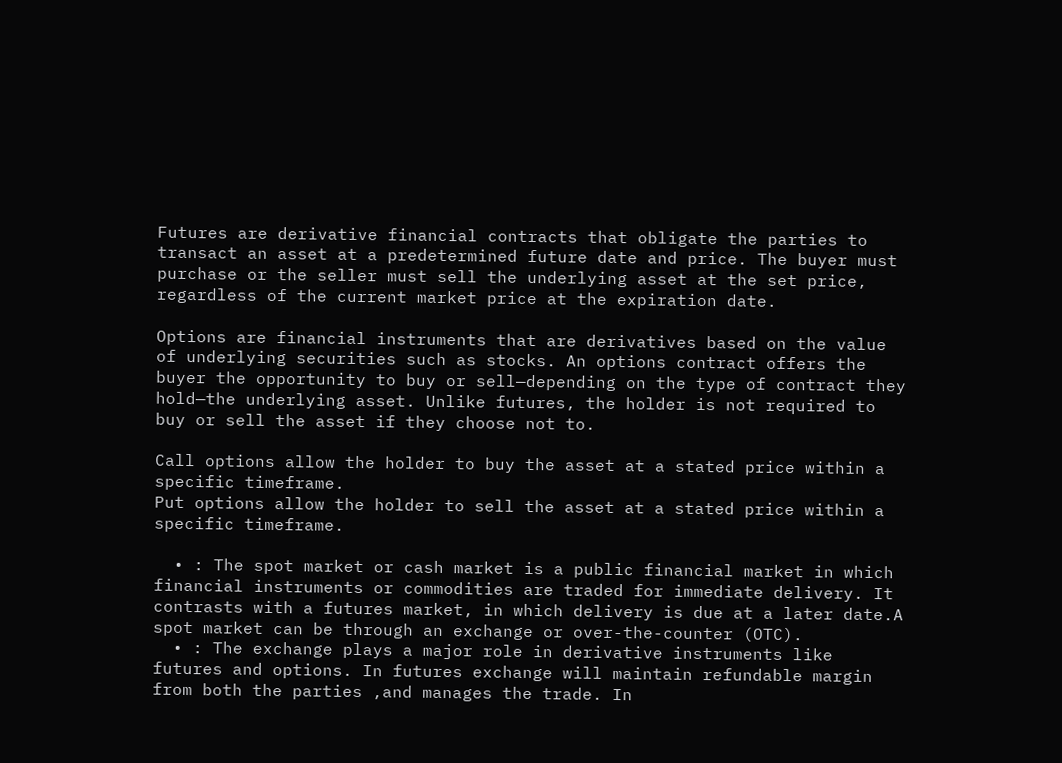Futures are derivative financial contracts that obligate the parties to transact an asset at a predetermined future date and price. The buyer must purchase or the seller must sell the underlying asset at the set price, regardless of the current market price at the expiration date.

Options are financial instruments that are derivatives based on the value of underlying securities such as stocks. An options contract offers the buyer the opportunity to buy or sell—depending on the type of contract they hold—the underlying asset. Unlike futures, the holder is not required to buy or sell the asset if they choose not to.

Call options allow the holder to buy the asset at a stated price within a specific timeframe.
Put options allow the holder to sell the asset at a stated price within a specific timeframe.

  • : The spot market or cash market is a public financial market in which financial instruments or commodities are traded for immediate delivery. It contrasts with a futures market, in which delivery is due at a later date.A spot market can be through an exchange or over-the-counter (OTC).
  • : The exchange plays a major role in derivative instruments like futures and options. In futures exchange will maintain refundable margin from both the parties ,and manages the trade. In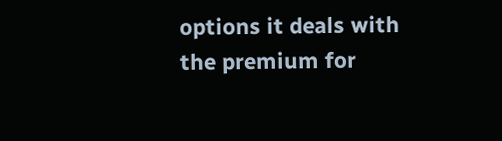options it deals with the premium for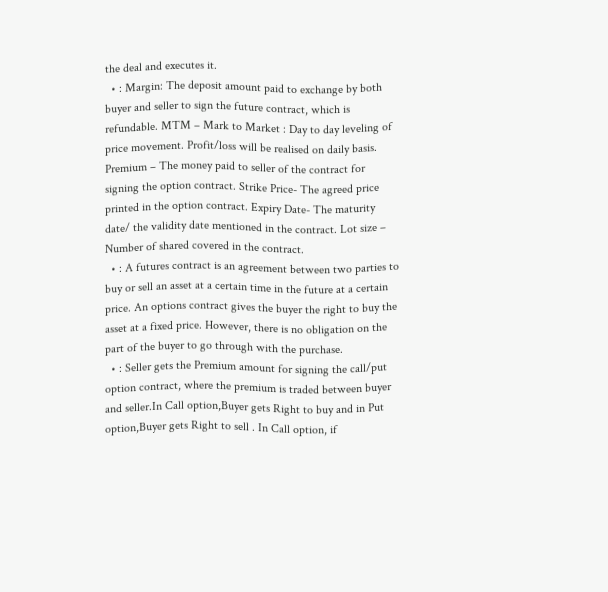the deal and executes it.
  • : Margin: The deposit amount paid to exchange by both buyer and seller to sign the future contract, which is refundable. MTM – Mark to Market : Day to day leveling of price movement. Profit/loss will be realised on daily basis. Premium – The money paid to seller of the contract for signing the option contract. Strike Price- The agreed price printed in the option contract. Expiry Date- The maturity date/ the validity date mentioned in the contract. Lot size – Number of shared covered in the contract.
  • : A futures contract is an agreement between two parties to buy or sell an asset at a certain time in the future at a certain price. An options contract gives the buyer the right to buy the asset at a fixed price. However, there is no obligation on the part of the buyer to go through with the purchase.
  • : Seller gets the Premium amount for signing the call/put option contract, where the premium is traded between buyer and seller.In Call option,Buyer gets Right to buy and in Put option,Buyer gets Right to sell . In Call option, if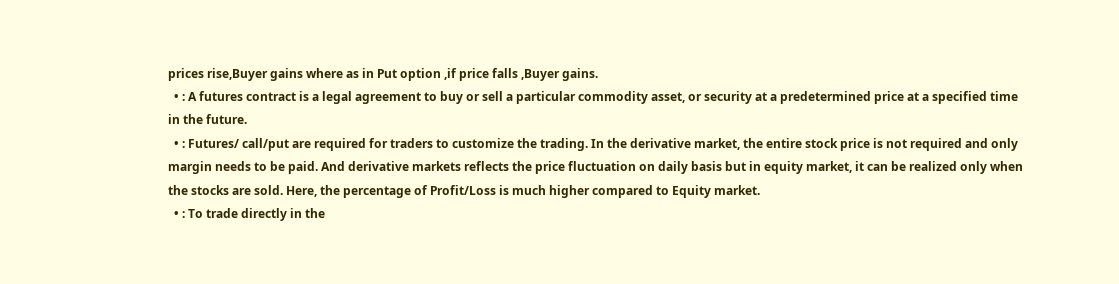prices rise,Buyer gains where as in Put option ,if price falls ,Buyer gains.
  • : A futures contract is a legal agreement to buy or sell a particular commodity asset, or security at a predetermined price at a specified time in the future.
  • : Futures/ call/put are required for traders to customize the trading. In the derivative market, the entire stock price is not required and only margin needs to be paid. And derivative markets reflects the price fluctuation on daily basis but in equity market, it can be realized only when the stocks are sold. Here, the percentage of Profit/Loss is much higher compared to Equity market.
  • : To trade directly in the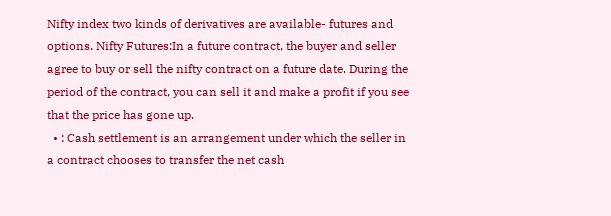Nifty index two kinds of derivatives are available- futures and options. Nifty Futures:In a future contract, the buyer and seller agree to buy or sell the nifty contract on a future date. During the period of the contract, you can sell it and make a profit if you see that the price has gone up.
  • : Cash settlement is an arrangement under which the seller in a contract chooses to transfer the net cash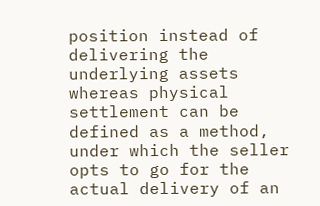position instead of delivering the underlying assets whereas physical settlement can be defined as a method, under which the seller opts to go for the actual delivery of an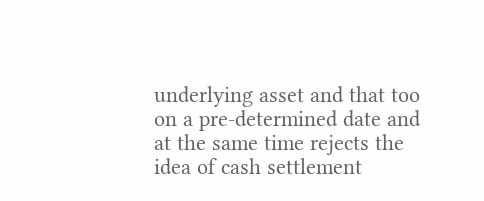underlying asset and that too on a pre-determined date and at the same time rejects the idea of cash settlement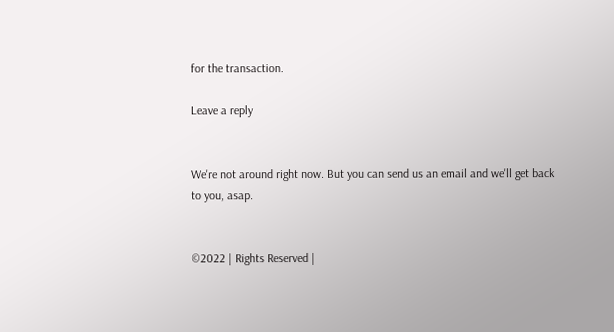for the transaction.

Leave a reply


We're not around right now. But you can send us an email and we'll get back to you, asap.


©2022 | Rights Reserved |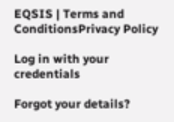EQSIS | Terms and ConditionsPrivacy Policy

Log in with your credentials

Forgot your details?